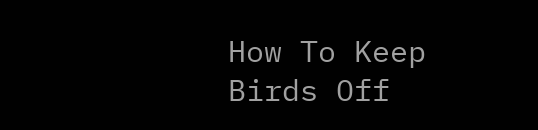How To Keep Birds Off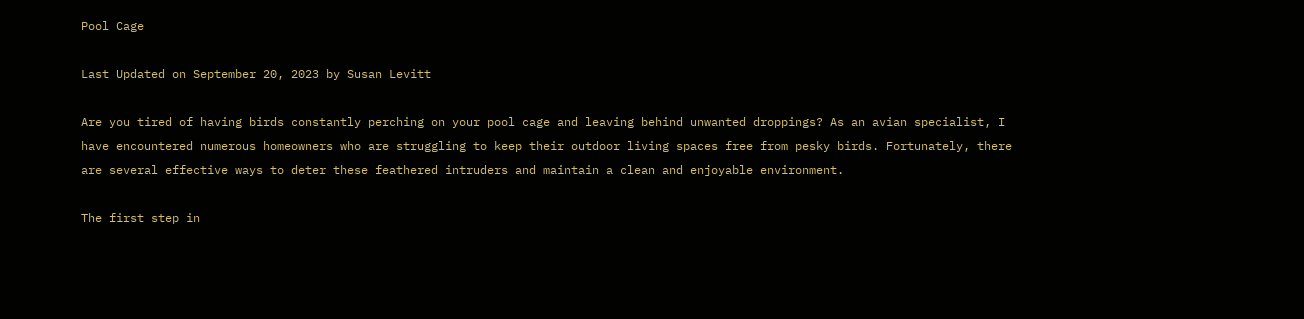Pool Cage

Last Updated on September 20, 2023 by Susan Levitt

Are you tired of having birds constantly perching on your pool cage and leaving behind unwanted droppings? As an avian specialist, I have encountered numerous homeowners who are struggling to keep their outdoor living spaces free from pesky birds. Fortunately, there are several effective ways to deter these feathered intruders and maintain a clean and enjoyable environment.

The first step in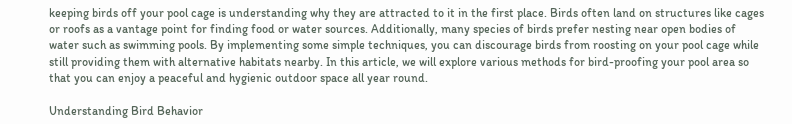keeping birds off your pool cage is understanding why they are attracted to it in the first place. Birds often land on structures like cages or roofs as a vantage point for finding food or water sources. Additionally, many species of birds prefer nesting near open bodies of water such as swimming pools. By implementing some simple techniques, you can discourage birds from roosting on your pool cage while still providing them with alternative habitats nearby. In this article, we will explore various methods for bird-proofing your pool area so that you can enjoy a peaceful and hygienic outdoor space all year round.

Understanding Bird Behavior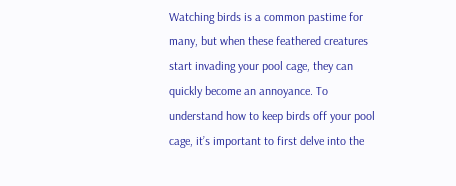Watching birds is a common pastime for many, but when these feathered creatures start invading your pool cage, they can quickly become an annoyance. To understand how to keep birds off your pool cage, it’s important to first delve into the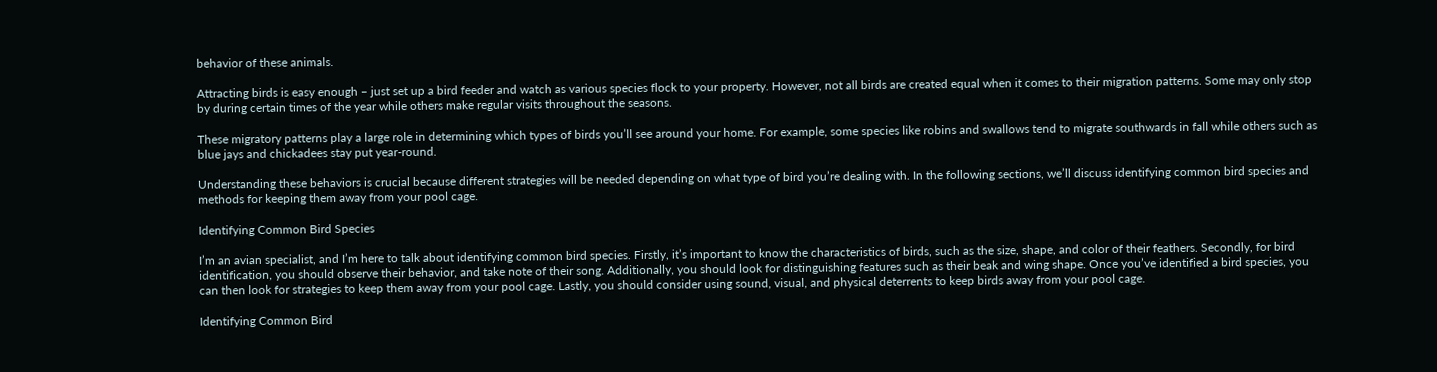behavior of these animals.

Attracting birds is easy enough – just set up a bird feeder and watch as various species flock to your property. However, not all birds are created equal when it comes to their migration patterns. Some may only stop by during certain times of the year while others make regular visits throughout the seasons.

These migratory patterns play a large role in determining which types of birds you’ll see around your home. For example, some species like robins and swallows tend to migrate southwards in fall while others such as blue jays and chickadees stay put year-round.

Understanding these behaviors is crucial because different strategies will be needed depending on what type of bird you’re dealing with. In the following sections, we’ll discuss identifying common bird species and methods for keeping them away from your pool cage.

Identifying Common Bird Species

I’m an avian specialist, and I’m here to talk about identifying common bird species. Firstly, it’s important to know the characteristics of birds, such as the size, shape, and color of their feathers. Secondly, for bird identification, you should observe their behavior, and take note of their song. Additionally, you should look for distinguishing features such as their beak and wing shape. Once you’ve identified a bird species, you can then look for strategies to keep them away from your pool cage. Lastly, you should consider using sound, visual, and physical deterrents to keep birds away from your pool cage.

Identifying Common Bird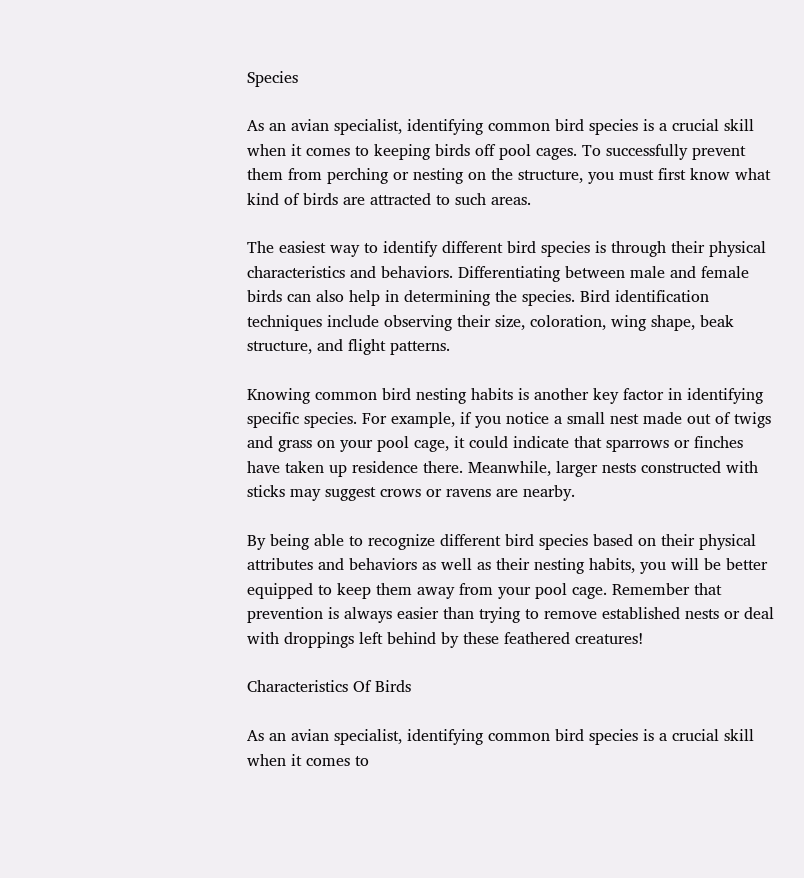Species

As an avian specialist, identifying common bird species is a crucial skill when it comes to keeping birds off pool cages. To successfully prevent them from perching or nesting on the structure, you must first know what kind of birds are attracted to such areas.

The easiest way to identify different bird species is through their physical characteristics and behaviors. Differentiating between male and female birds can also help in determining the species. Bird identification techniques include observing their size, coloration, wing shape, beak structure, and flight patterns.

Knowing common bird nesting habits is another key factor in identifying specific species. For example, if you notice a small nest made out of twigs and grass on your pool cage, it could indicate that sparrows or finches have taken up residence there. Meanwhile, larger nests constructed with sticks may suggest crows or ravens are nearby.

By being able to recognize different bird species based on their physical attributes and behaviors as well as their nesting habits, you will be better equipped to keep them away from your pool cage. Remember that prevention is always easier than trying to remove established nests or deal with droppings left behind by these feathered creatures!

Characteristics Of Birds

As an avian specialist, identifying common bird species is a crucial skill when it comes to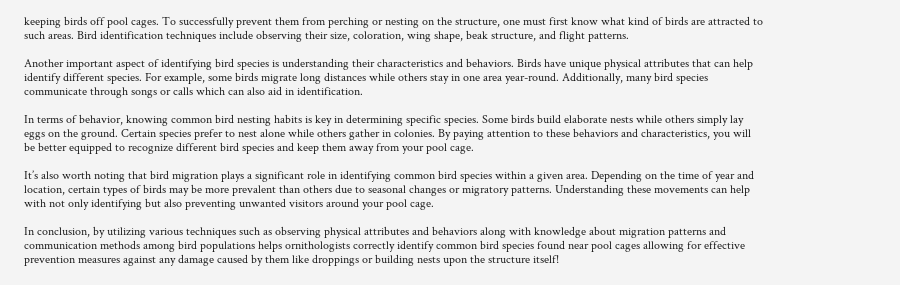keeping birds off pool cages. To successfully prevent them from perching or nesting on the structure, one must first know what kind of birds are attracted to such areas. Bird identification techniques include observing their size, coloration, wing shape, beak structure, and flight patterns.

Another important aspect of identifying bird species is understanding their characteristics and behaviors. Birds have unique physical attributes that can help identify different species. For example, some birds migrate long distances while others stay in one area year-round. Additionally, many bird species communicate through songs or calls which can also aid in identification.

In terms of behavior, knowing common bird nesting habits is key in determining specific species. Some birds build elaborate nests while others simply lay eggs on the ground. Certain species prefer to nest alone while others gather in colonies. By paying attention to these behaviors and characteristics, you will be better equipped to recognize different bird species and keep them away from your pool cage.

It’s also worth noting that bird migration plays a significant role in identifying common bird species within a given area. Depending on the time of year and location, certain types of birds may be more prevalent than others due to seasonal changes or migratory patterns. Understanding these movements can help with not only identifying but also preventing unwanted visitors around your pool cage.

In conclusion, by utilizing various techniques such as observing physical attributes and behaviors along with knowledge about migration patterns and communication methods among bird populations helps ornithologists correctly identify common bird species found near pool cages allowing for effective prevention measures against any damage caused by them like droppings or building nests upon the structure itself!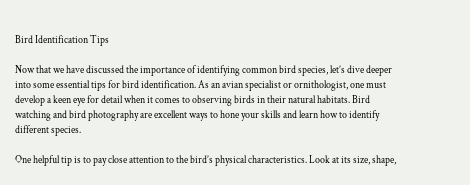Bird Identification Tips

Now that we have discussed the importance of identifying common bird species, let’s dive deeper into some essential tips for bird identification. As an avian specialist or ornithologist, one must develop a keen eye for detail when it comes to observing birds in their natural habitats. Bird watching and bird photography are excellent ways to hone your skills and learn how to identify different species.

One helpful tip is to pay close attention to the bird’s physical characteristics. Look at its size, shape,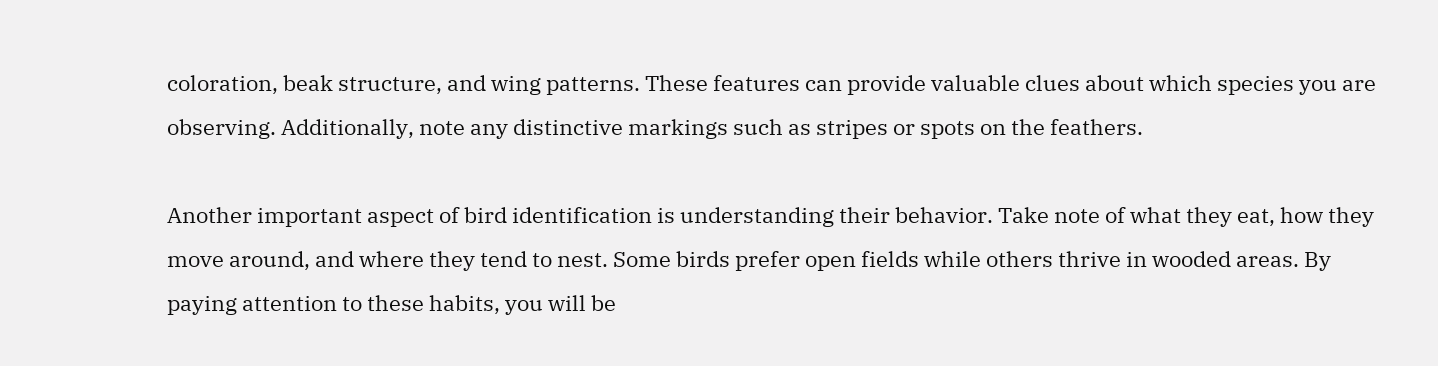coloration, beak structure, and wing patterns. These features can provide valuable clues about which species you are observing. Additionally, note any distinctive markings such as stripes or spots on the feathers.

Another important aspect of bird identification is understanding their behavior. Take note of what they eat, how they move around, and where they tend to nest. Some birds prefer open fields while others thrive in wooded areas. By paying attention to these habits, you will be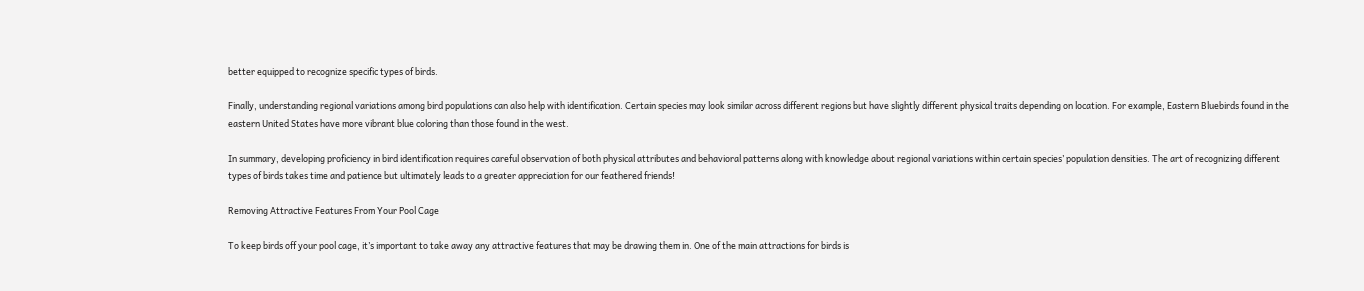better equipped to recognize specific types of birds.

Finally, understanding regional variations among bird populations can also help with identification. Certain species may look similar across different regions but have slightly different physical traits depending on location. For example, Eastern Bluebirds found in the eastern United States have more vibrant blue coloring than those found in the west.

In summary, developing proficiency in bird identification requires careful observation of both physical attributes and behavioral patterns along with knowledge about regional variations within certain species’ population densities. The art of recognizing different types of birds takes time and patience but ultimately leads to a greater appreciation for our feathered friends!

Removing Attractive Features From Your Pool Cage

To keep birds off your pool cage, it’s important to take away any attractive features that may be drawing them in. One of the main attractions for birds is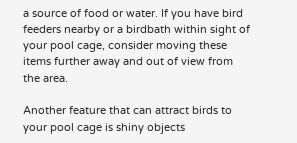a source of food or water. If you have bird feeders nearby or a birdbath within sight of your pool cage, consider moving these items further away and out of view from the area.

Another feature that can attract birds to your pool cage is shiny objects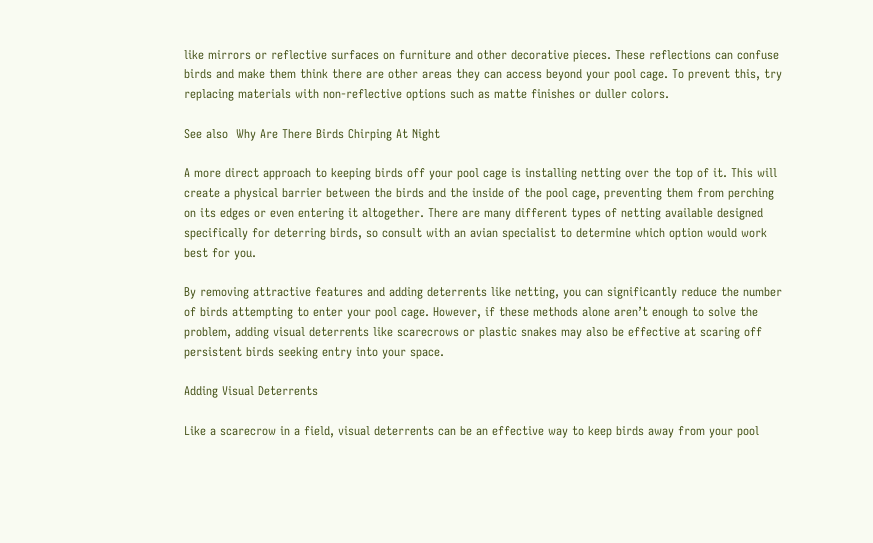like mirrors or reflective surfaces on furniture and other decorative pieces. These reflections can confuse birds and make them think there are other areas they can access beyond your pool cage. To prevent this, try replacing materials with non-reflective options such as matte finishes or duller colors.

See also  Why Are There Birds Chirping At Night

A more direct approach to keeping birds off your pool cage is installing netting over the top of it. This will create a physical barrier between the birds and the inside of the pool cage, preventing them from perching on its edges or even entering it altogether. There are many different types of netting available designed specifically for deterring birds, so consult with an avian specialist to determine which option would work best for you.

By removing attractive features and adding deterrents like netting, you can significantly reduce the number of birds attempting to enter your pool cage. However, if these methods alone aren’t enough to solve the problem, adding visual deterrents like scarecrows or plastic snakes may also be effective at scaring off persistent birds seeking entry into your space.

Adding Visual Deterrents

Like a scarecrow in a field, visual deterrents can be an effective way to keep birds away from your pool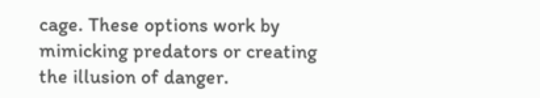cage. These options work by mimicking predators or creating the illusion of danger.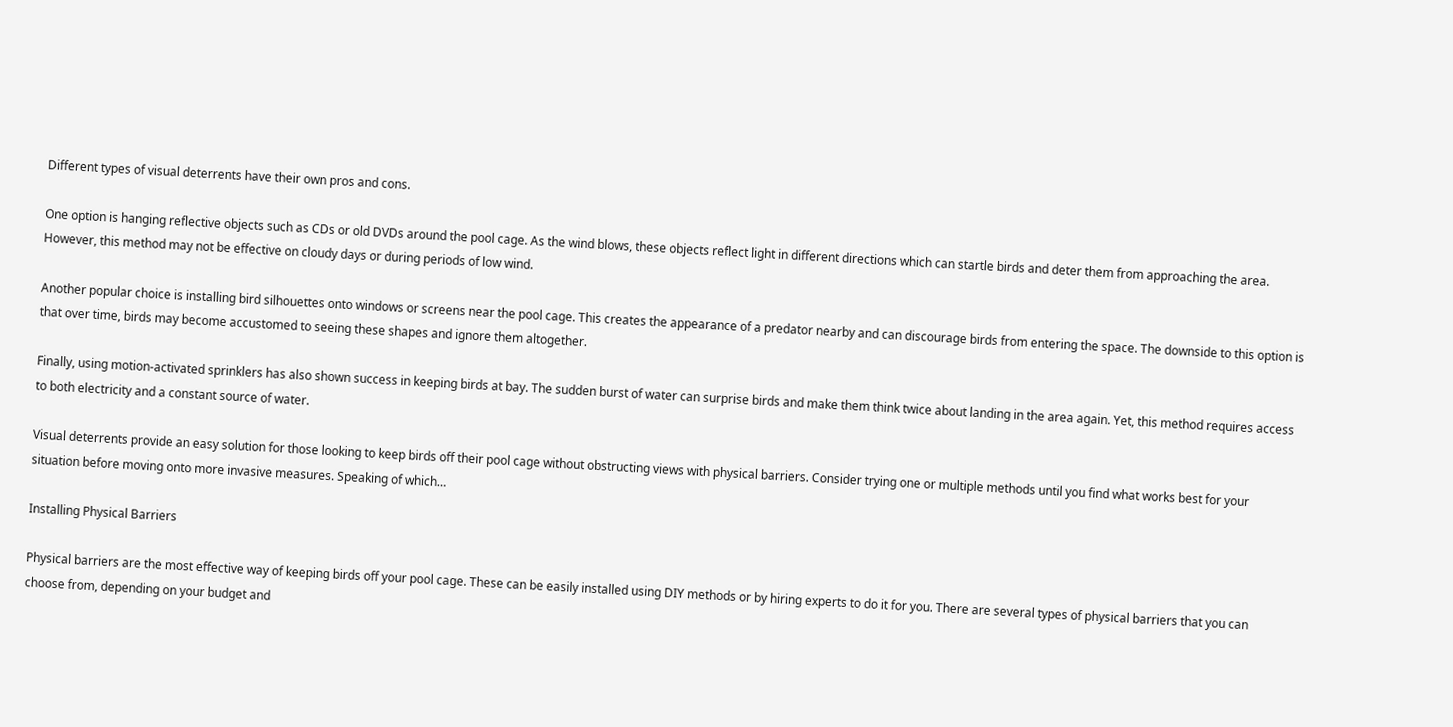Different types of visual deterrents have their own pros and cons.

One option is hanging reflective objects such as CDs or old DVDs around the pool cage. As the wind blows, these objects reflect light in different directions which can startle birds and deter them from approaching the area. However, this method may not be effective on cloudy days or during periods of low wind.

Another popular choice is installing bird silhouettes onto windows or screens near the pool cage. This creates the appearance of a predator nearby and can discourage birds from entering the space. The downside to this option is that over time, birds may become accustomed to seeing these shapes and ignore them altogether.

Finally, using motion-activated sprinklers has also shown success in keeping birds at bay. The sudden burst of water can surprise birds and make them think twice about landing in the area again. Yet, this method requires access to both electricity and a constant source of water.

Visual deterrents provide an easy solution for those looking to keep birds off their pool cage without obstructing views with physical barriers. Consider trying one or multiple methods until you find what works best for your situation before moving onto more invasive measures. Speaking of which…

Installing Physical Barriers

Physical barriers are the most effective way of keeping birds off your pool cage. These can be easily installed using DIY methods or by hiring experts to do it for you. There are several types of physical barriers that you can choose from, depending on your budget and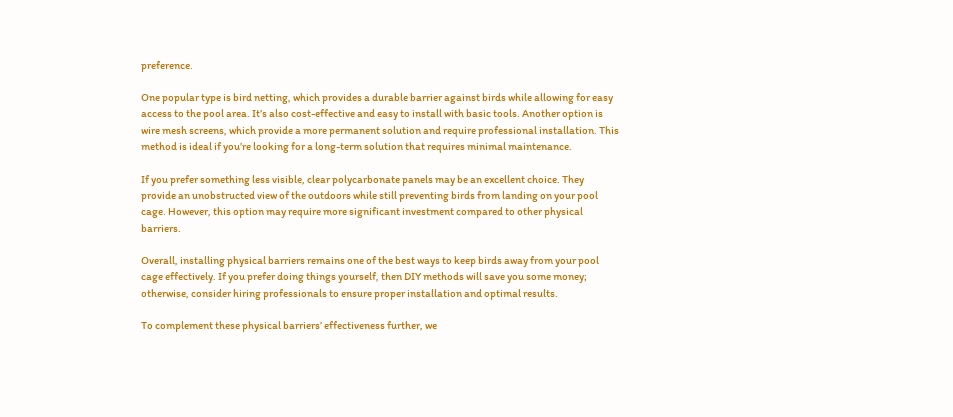preference.

One popular type is bird netting, which provides a durable barrier against birds while allowing for easy access to the pool area. It’s also cost-effective and easy to install with basic tools. Another option is wire mesh screens, which provide a more permanent solution and require professional installation. This method is ideal if you’re looking for a long-term solution that requires minimal maintenance.

If you prefer something less visible, clear polycarbonate panels may be an excellent choice. They provide an unobstructed view of the outdoors while still preventing birds from landing on your pool cage. However, this option may require more significant investment compared to other physical barriers.

Overall, installing physical barriers remains one of the best ways to keep birds away from your pool cage effectively. If you prefer doing things yourself, then DIY methods will save you some money; otherwise, consider hiring professionals to ensure proper installation and optimal results.

To complement these physical barriers’ effectiveness further, we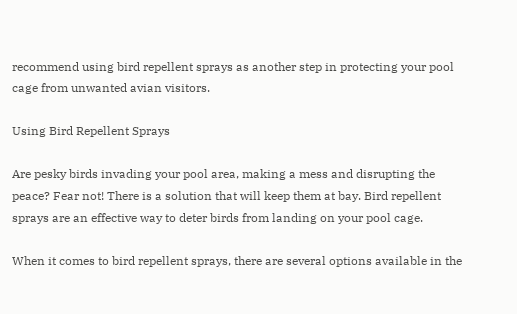recommend using bird repellent sprays as another step in protecting your pool cage from unwanted avian visitors.

Using Bird Repellent Sprays

Are pesky birds invading your pool area, making a mess and disrupting the peace? Fear not! There is a solution that will keep them at bay. Bird repellent sprays are an effective way to deter birds from landing on your pool cage.

When it comes to bird repellent sprays, there are several options available in the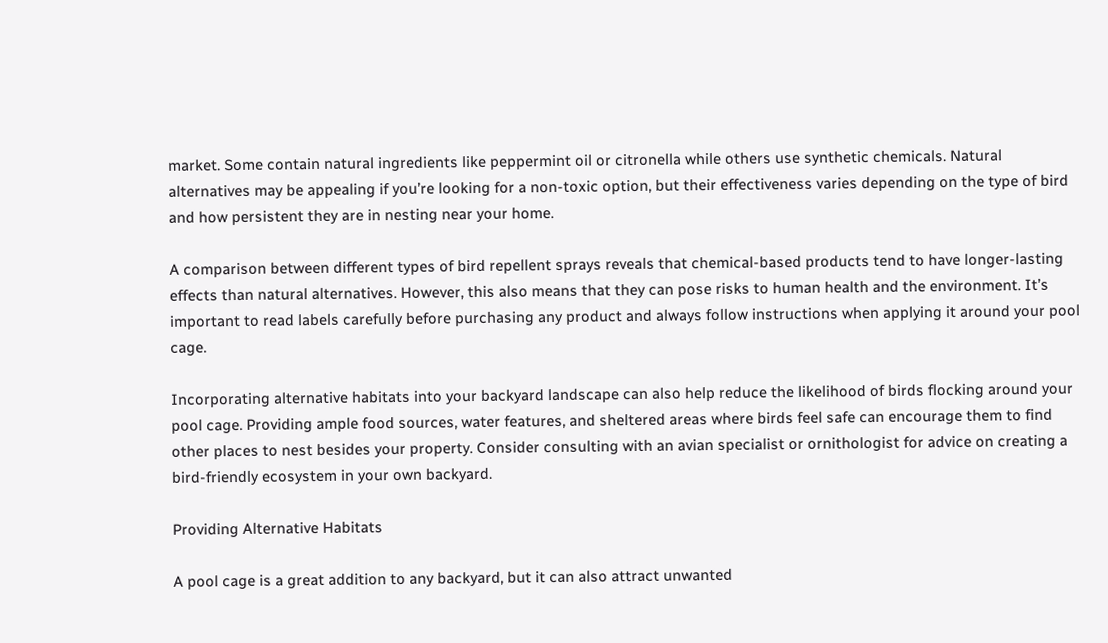market. Some contain natural ingredients like peppermint oil or citronella while others use synthetic chemicals. Natural alternatives may be appealing if you’re looking for a non-toxic option, but their effectiveness varies depending on the type of bird and how persistent they are in nesting near your home.

A comparison between different types of bird repellent sprays reveals that chemical-based products tend to have longer-lasting effects than natural alternatives. However, this also means that they can pose risks to human health and the environment. It’s important to read labels carefully before purchasing any product and always follow instructions when applying it around your pool cage.

Incorporating alternative habitats into your backyard landscape can also help reduce the likelihood of birds flocking around your pool cage. Providing ample food sources, water features, and sheltered areas where birds feel safe can encourage them to find other places to nest besides your property. Consider consulting with an avian specialist or ornithologist for advice on creating a bird-friendly ecosystem in your own backyard.

Providing Alternative Habitats

A pool cage is a great addition to any backyard, but it can also attract unwanted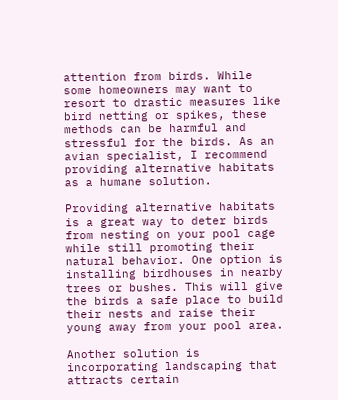attention from birds. While some homeowners may want to resort to drastic measures like bird netting or spikes, these methods can be harmful and stressful for the birds. As an avian specialist, I recommend providing alternative habitats as a humane solution.

Providing alternative habitats is a great way to deter birds from nesting on your pool cage while still promoting their natural behavior. One option is installing birdhouses in nearby trees or bushes. This will give the birds a safe place to build their nests and raise their young away from your pool area.

Another solution is incorporating landscaping that attracts certain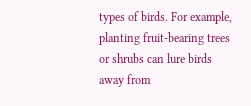types of birds. For example, planting fruit-bearing trees or shrubs can lure birds away from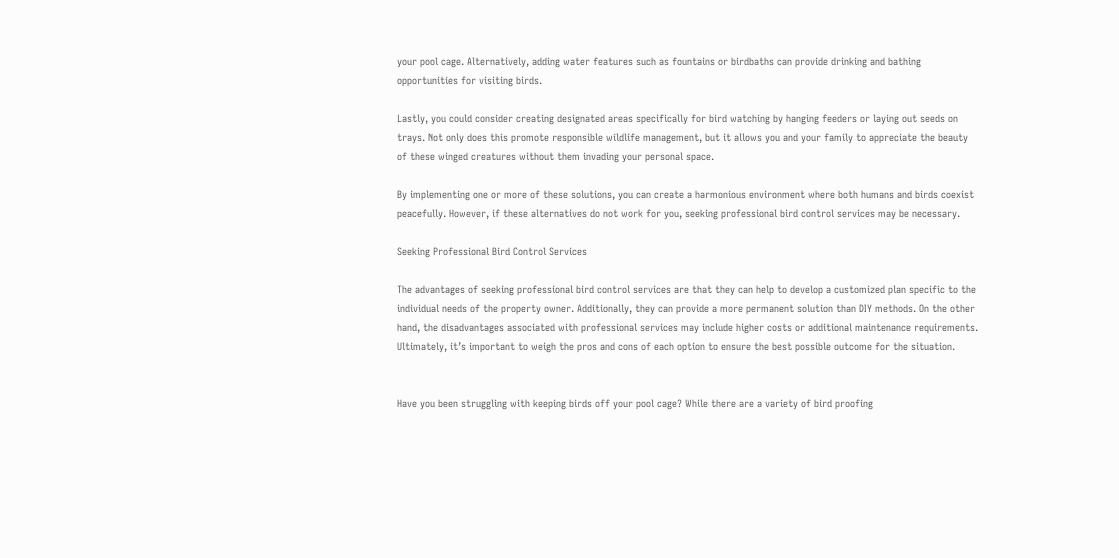your pool cage. Alternatively, adding water features such as fountains or birdbaths can provide drinking and bathing opportunities for visiting birds.

Lastly, you could consider creating designated areas specifically for bird watching by hanging feeders or laying out seeds on trays. Not only does this promote responsible wildlife management, but it allows you and your family to appreciate the beauty of these winged creatures without them invading your personal space.

By implementing one or more of these solutions, you can create a harmonious environment where both humans and birds coexist peacefully. However, if these alternatives do not work for you, seeking professional bird control services may be necessary.

Seeking Professional Bird Control Services

The advantages of seeking professional bird control services are that they can help to develop a customized plan specific to the individual needs of the property owner. Additionally, they can provide a more permanent solution than DIY methods. On the other hand, the disadvantages associated with professional services may include higher costs or additional maintenance requirements. Ultimately, it’s important to weigh the pros and cons of each option to ensure the best possible outcome for the situation.


Have you been struggling with keeping birds off your pool cage? While there are a variety of bird proofing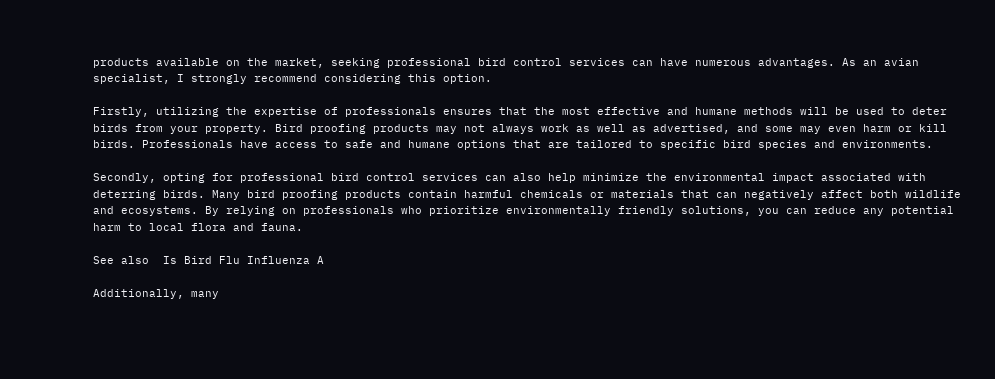products available on the market, seeking professional bird control services can have numerous advantages. As an avian specialist, I strongly recommend considering this option.

Firstly, utilizing the expertise of professionals ensures that the most effective and humane methods will be used to deter birds from your property. Bird proofing products may not always work as well as advertised, and some may even harm or kill birds. Professionals have access to safe and humane options that are tailored to specific bird species and environments.

Secondly, opting for professional bird control services can also help minimize the environmental impact associated with deterring birds. Many bird proofing products contain harmful chemicals or materials that can negatively affect both wildlife and ecosystems. By relying on professionals who prioritize environmentally friendly solutions, you can reduce any potential harm to local flora and fauna.

See also  Is Bird Flu Influenza A

Additionally, many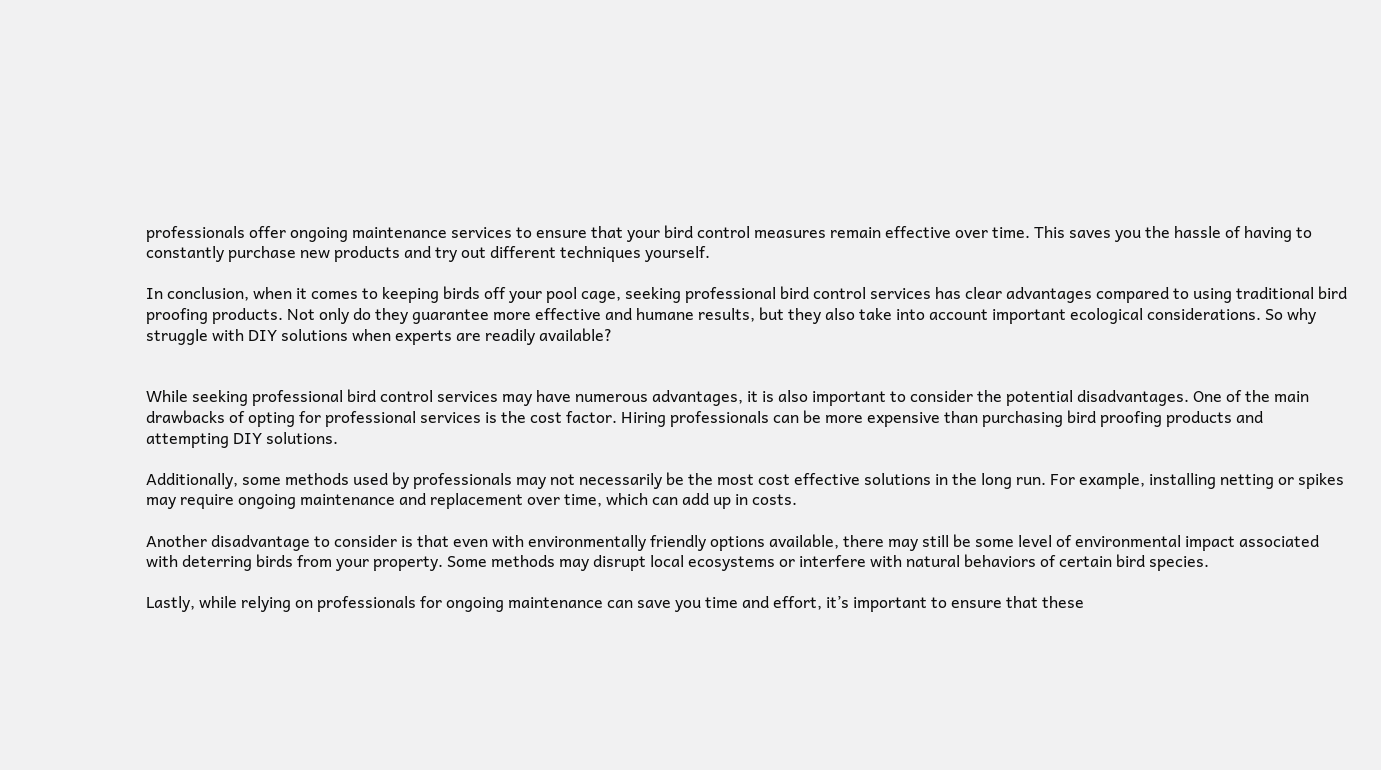professionals offer ongoing maintenance services to ensure that your bird control measures remain effective over time. This saves you the hassle of having to constantly purchase new products and try out different techniques yourself.

In conclusion, when it comes to keeping birds off your pool cage, seeking professional bird control services has clear advantages compared to using traditional bird proofing products. Not only do they guarantee more effective and humane results, but they also take into account important ecological considerations. So why struggle with DIY solutions when experts are readily available?


While seeking professional bird control services may have numerous advantages, it is also important to consider the potential disadvantages. One of the main drawbacks of opting for professional services is the cost factor. Hiring professionals can be more expensive than purchasing bird proofing products and attempting DIY solutions.

Additionally, some methods used by professionals may not necessarily be the most cost effective solutions in the long run. For example, installing netting or spikes may require ongoing maintenance and replacement over time, which can add up in costs.

Another disadvantage to consider is that even with environmentally friendly options available, there may still be some level of environmental impact associated with deterring birds from your property. Some methods may disrupt local ecosystems or interfere with natural behaviors of certain bird species.

Lastly, while relying on professionals for ongoing maintenance can save you time and effort, it’s important to ensure that these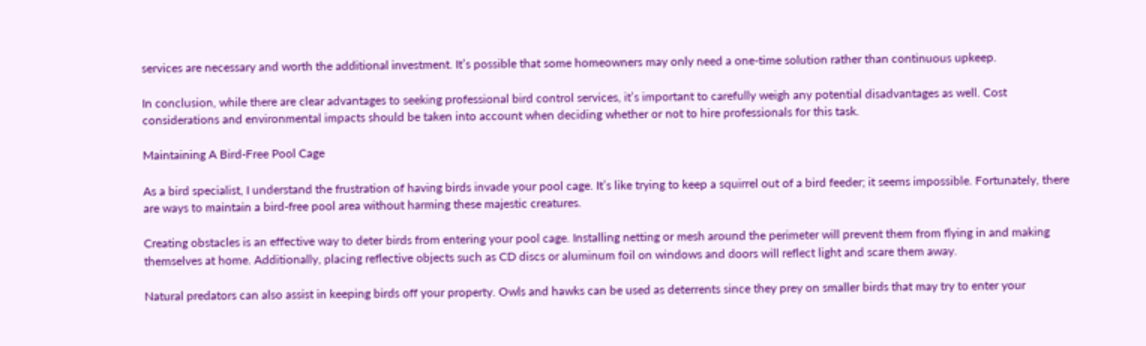services are necessary and worth the additional investment. It’s possible that some homeowners may only need a one-time solution rather than continuous upkeep.

In conclusion, while there are clear advantages to seeking professional bird control services, it’s important to carefully weigh any potential disadvantages as well. Cost considerations and environmental impacts should be taken into account when deciding whether or not to hire professionals for this task.

Maintaining A Bird-Free Pool Cage

As a bird specialist, I understand the frustration of having birds invade your pool cage. It’s like trying to keep a squirrel out of a bird feeder; it seems impossible. Fortunately, there are ways to maintain a bird-free pool area without harming these majestic creatures.

Creating obstacles is an effective way to deter birds from entering your pool cage. Installing netting or mesh around the perimeter will prevent them from flying in and making themselves at home. Additionally, placing reflective objects such as CD discs or aluminum foil on windows and doors will reflect light and scare them away.

Natural predators can also assist in keeping birds off your property. Owls and hawks can be used as deterrents since they prey on smaller birds that may try to enter your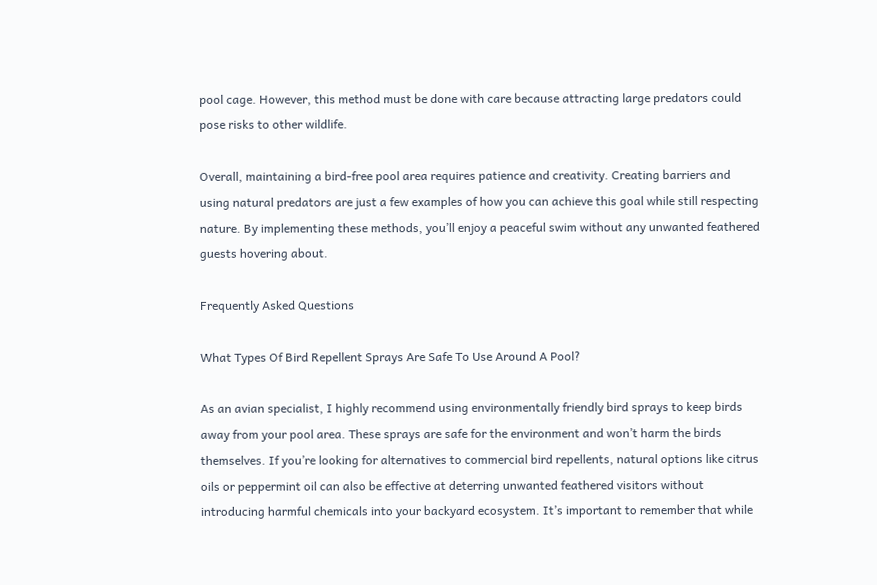pool cage. However, this method must be done with care because attracting large predators could pose risks to other wildlife.

Overall, maintaining a bird-free pool area requires patience and creativity. Creating barriers and using natural predators are just a few examples of how you can achieve this goal while still respecting nature. By implementing these methods, you’ll enjoy a peaceful swim without any unwanted feathered guests hovering about.

Frequently Asked Questions

What Types Of Bird Repellent Sprays Are Safe To Use Around A Pool?

As an avian specialist, I highly recommend using environmentally friendly bird sprays to keep birds away from your pool area. These sprays are safe for the environment and won’t harm the birds themselves. If you’re looking for alternatives to commercial bird repellents, natural options like citrus oils or peppermint oil can also be effective at deterring unwanted feathered visitors without introducing harmful chemicals into your backyard ecosystem. It’s important to remember that while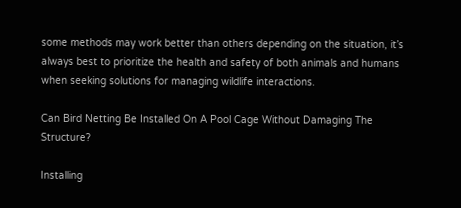some methods may work better than others depending on the situation, it’s always best to prioritize the health and safety of both animals and humans when seeking solutions for managing wildlife interactions.

Can Bird Netting Be Installed On A Pool Cage Without Damaging The Structure?

Installing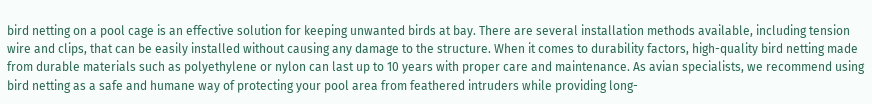bird netting on a pool cage is an effective solution for keeping unwanted birds at bay. There are several installation methods available, including tension wire and clips, that can be easily installed without causing any damage to the structure. When it comes to durability factors, high-quality bird netting made from durable materials such as polyethylene or nylon can last up to 10 years with proper care and maintenance. As avian specialists, we recommend using bird netting as a safe and humane way of protecting your pool area from feathered intruders while providing long-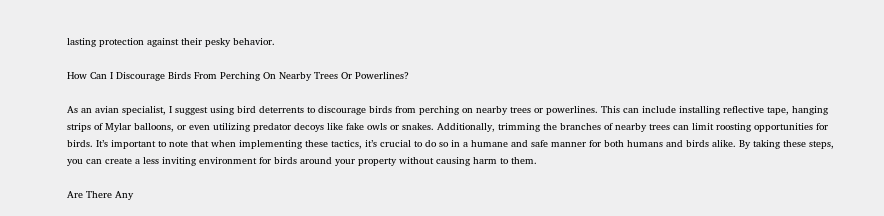lasting protection against their pesky behavior.

How Can I Discourage Birds From Perching On Nearby Trees Or Powerlines?

As an avian specialist, I suggest using bird deterrents to discourage birds from perching on nearby trees or powerlines. This can include installing reflective tape, hanging strips of Mylar balloons, or even utilizing predator decoys like fake owls or snakes. Additionally, trimming the branches of nearby trees can limit roosting opportunities for birds. It’s important to note that when implementing these tactics, it’s crucial to do so in a humane and safe manner for both humans and birds alike. By taking these steps, you can create a less inviting environment for birds around your property without causing harm to them.

Are There Any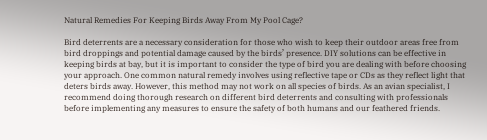Natural Remedies For Keeping Birds Away From My Pool Cage?

Bird deterrents are a necessary consideration for those who wish to keep their outdoor areas free from bird droppings and potential damage caused by the birds’ presence. DIY solutions can be effective in keeping birds at bay, but it is important to consider the type of bird you are dealing with before choosing your approach. One common natural remedy involves using reflective tape or CDs as they reflect light that deters birds away. However, this method may not work on all species of birds. As an avian specialist, I recommend doing thorough research on different bird deterrents and consulting with professionals before implementing any measures to ensure the safety of both humans and our feathered friends.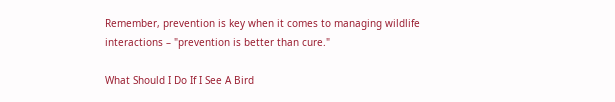Remember, prevention is key when it comes to managing wildlife interactions – "prevention is better than cure."

What Should I Do If I See A Bird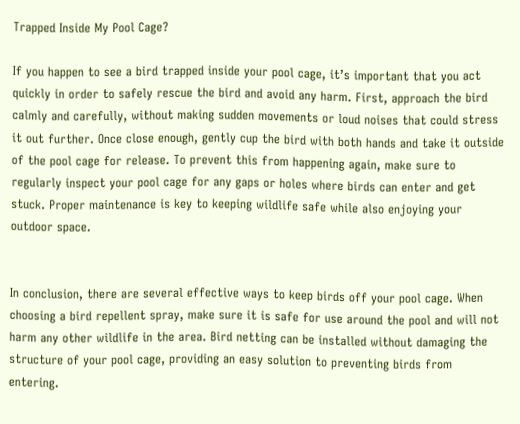Trapped Inside My Pool Cage?

If you happen to see a bird trapped inside your pool cage, it’s important that you act quickly in order to safely rescue the bird and avoid any harm. First, approach the bird calmly and carefully, without making sudden movements or loud noises that could stress it out further. Once close enough, gently cup the bird with both hands and take it outside of the pool cage for release. To prevent this from happening again, make sure to regularly inspect your pool cage for any gaps or holes where birds can enter and get stuck. Proper maintenance is key to keeping wildlife safe while also enjoying your outdoor space.


In conclusion, there are several effective ways to keep birds off your pool cage. When choosing a bird repellent spray, make sure it is safe for use around the pool and will not harm any other wildlife in the area. Bird netting can be installed without damaging the structure of your pool cage, providing an easy solution to preventing birds from entering.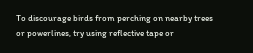To discourage birds from perching on nearby trees or powerlines, try using reflective tape or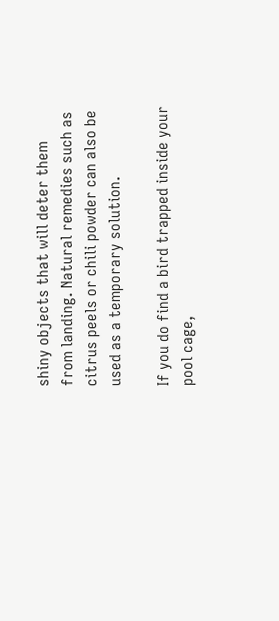shiny objects that will deter them from landing. Natural remedies such as citrus peels or chili powder can also be used as a temporary solution.

If you do find a bird trapped inside your pool cage,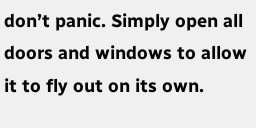don’t panic. Simply open all doors and windows to allow it to fly out on its own.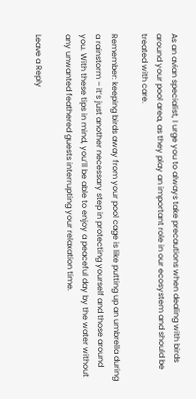As an avian specialist, I urge you to always take precautions when dealing with birds around your pool area, as they play an important role in our ecosystem and should be treated with care.

Remember: keeping birds away from your pool cage is like putting up an umbrella during a rainstorm – it’s just another necessary step in protecting yourself and those around you. With these tips in mind, you’ll be able to enjoy a peaceful day by the water without any unwanted feathered guests interrupting your relaxation time.

Leave a Reply